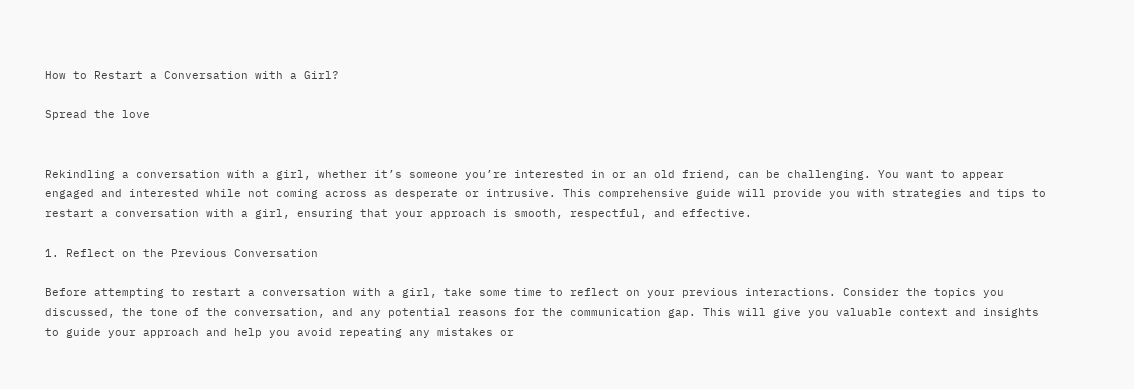How to Restart a Conversation with a Girl?

Spread the love


Rekindling a conversation with a girl, whether it’s someone you’re interested in or an old friend, can be challenging. You want to appear engaged and interested while not coming across as desperate or intrusive. This comprehensive guide will provide you with strategies and tips to restart a conversation with a girl, ensuring that your approach is smooth, respectful, and effective.

1. Reflect on the Previous Conversation

Before attempting to restart a conversation with a girl, take some time to reflect on your previous interactions. Consider the topics you discussed, the tone of the conversation, and any potential reasons for the communication gap. This will give you valuable context and insights to guide your approach and help you avoid repeating any mistakes or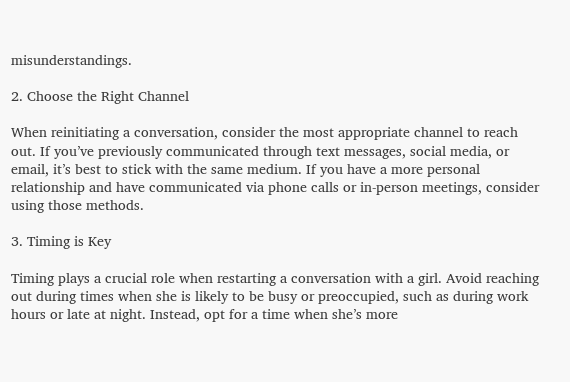misunderstandings.

2. Choose the Right Channel

When reinitiating a conversation, consider the most appropriate channel to reach out. If you’ve previously communicated through text messages, social media, or email, it’s best to stick with the same medium. If you have a more personal relationship and have communicated via phone calls or in-person meetings, consider using those methods.

3. Timing is Key

Timing plays a crucial role when restarting a conversation with a girl. Avoid reaching out during times when she is likely to be busy or preoccupied, such as during work hours or late at night. Instead, opt for a time when she’s more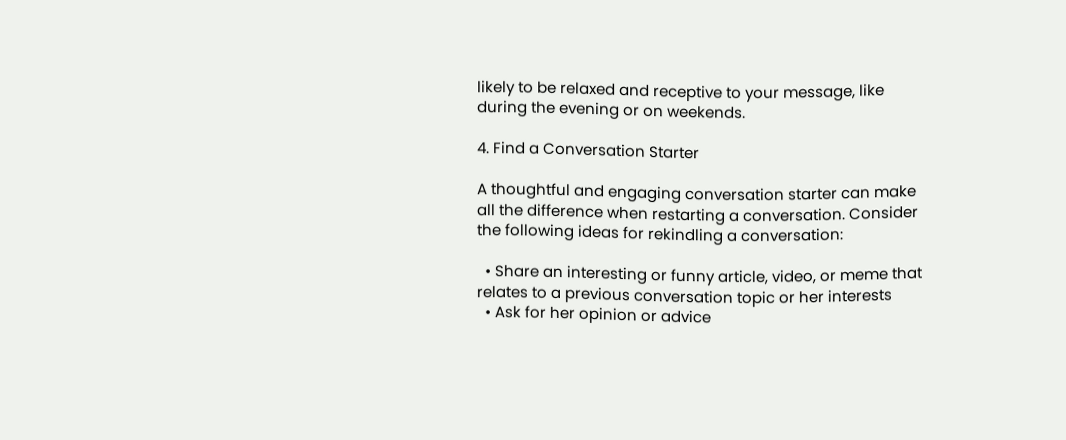likely to be relaxed and receptive to your message, like during the evening or on weekends.

4. Find a Conversation Starter

A thoughtful and engaging conversation starter can make all the difference when restarting a conversation. Consider the following ideas for rekindling a conversation:

  • Share an interesting or funny article, video, or meme that relates to a previous conversation topic or her interests
  • Ask for her opinion or advice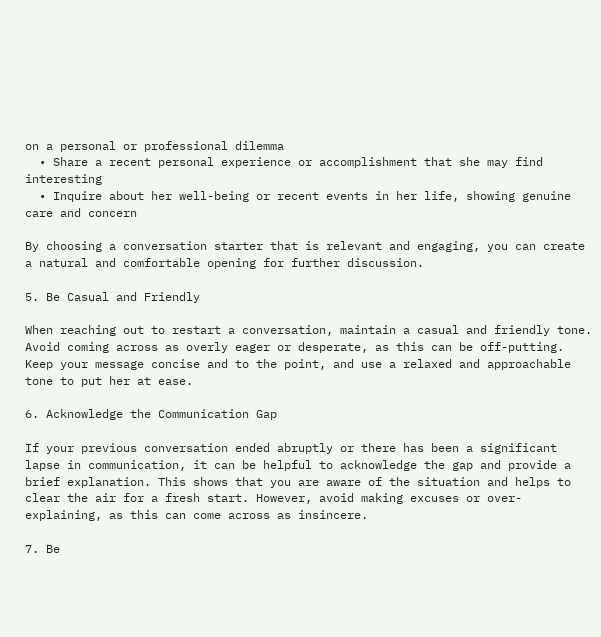on a personal or professional dilemma
  • Share a recent personal experience or accomplishment that she may find interesting
  • Inquire about her well-being or recent events in her life, showing genuine care and concern

By choosing a conversation starter that is relevant and engaging, you can create a natural and comfortable opening for further discussion.

5. Be Casual and Friendly

When reaching out to restart a conversation, maintain a casual and friendly tone. Avoid coming across as overly eager or desperate, as this can be off-putting. Keep your message concise and to the point, and use a relaxed and approachable tone to put her at ease.

6. Acknowledge the Communication Gap

If your previous conversation ended abruptly or there has been a significant lapse in communication, it can be helpful to acknowledge the gap and provide a brief explanation. This shows that you are aware of the situation and helps to clear the air for a fresh start. However, avoid making excuses or over-explaining, as this can come across as insincere.

7. Be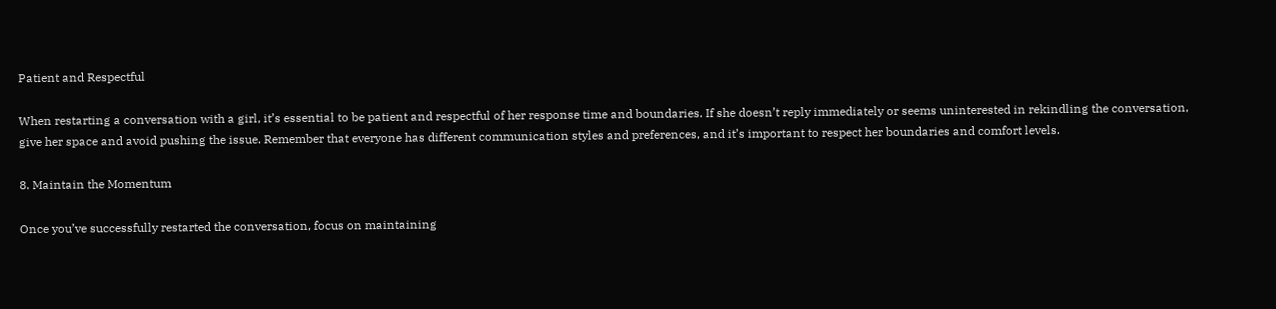Patient and Respectful

When restarting a conversation with a girl, it’s essential to be patient and respectful of her response time and boundaries. If she doesn’t reply immediately or seems uninterested in rekindling the conversation, give her space and avoid pushing the issue. Remember that everyone has different communication styles and preferences, and it’s important to respect her boundaries and comfort levels.

8. Maintain the Momentum

Once you’ve successfully restarted the conversation, focus on maintaining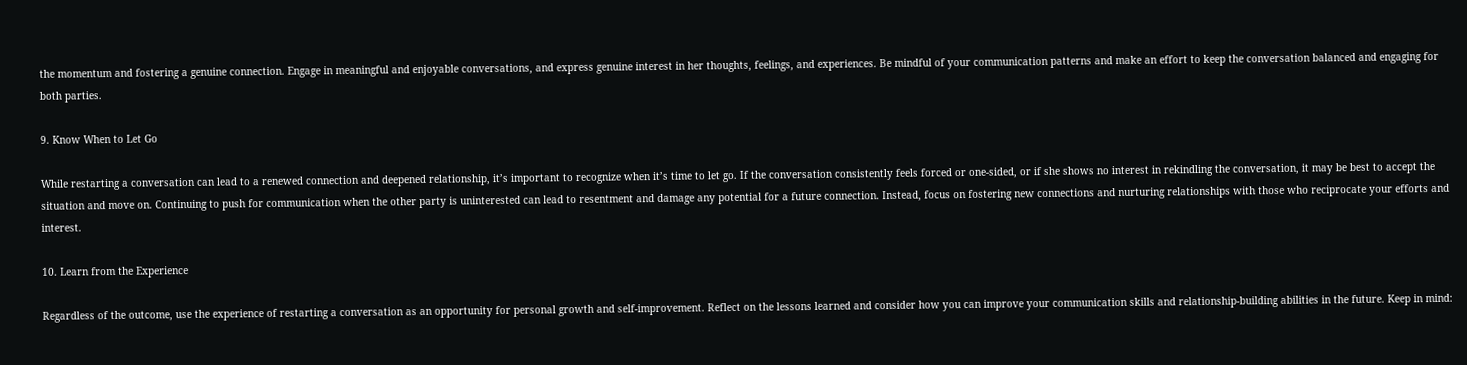the momentum and fostering a genuine connection. Engage in meaningful and enjoyable conversations, and express genuine interest in her thoughts, feelings, and experiences. Be mindful of your communication patterns and make an effort to keep the conversation balanced and engaging for both parties.

9. Know When to Let Go

While restarting a conversation can lead to a renewed connection and deepened relationship, it’s important to recognize when it’s time to let go. If the conversation consistently feels forced or one-sided, or if she shows no interest in rekindling the conversation, it may be best to accept the situation and move on. Continuing to push for communication when the other party is uninterested can lead to resentment and damage any potential for a future connection. Instead, focus on fostering new connections and nurturing relationships with those who reciprocate your efforts and interest.

10. Learn from the Experience

Regardless of the outcome, use the experience of restarting a conversation as an opportunity for personal growth and self-improvement. Reflect on the lessons learned and consider how you can improve your communication skills and relationship-building abilities in the future. Keep in mind: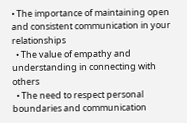• The importance of maintaining open and consistent communication in your relationships
  • The value of empathy and understanding in connecting with others
  • The need to respect personal boundaries and communication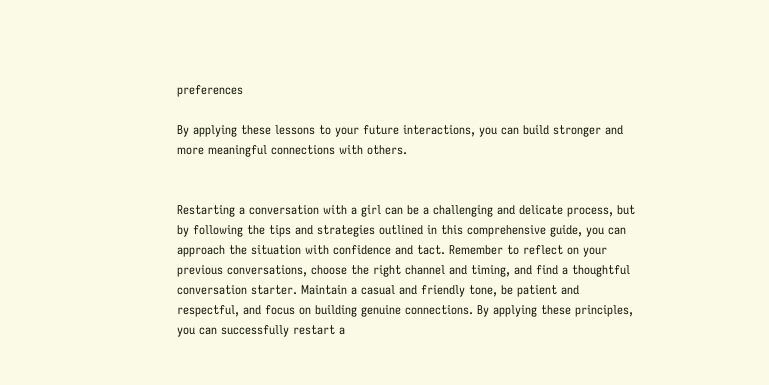preferences

By applying these lessons to your future interactions, you can build stronger and more meaningful connections with others.


Restarting a conversation with a girl can be a challenging and delicate process, but by following the tips and strategies outlined in this comprehensive guide, you can approach the situation with confidence and tact. Remember to reflect on your previous conversations, choose the right channel and timing, and find a thoughtful conversation starter. Maintain a casual and friendly tone, be patient and respectful, and focus on building genuine connections. By applying these principles, you can successfully restart a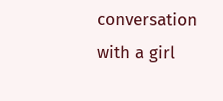conversation with a girl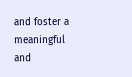and foster a meaningful and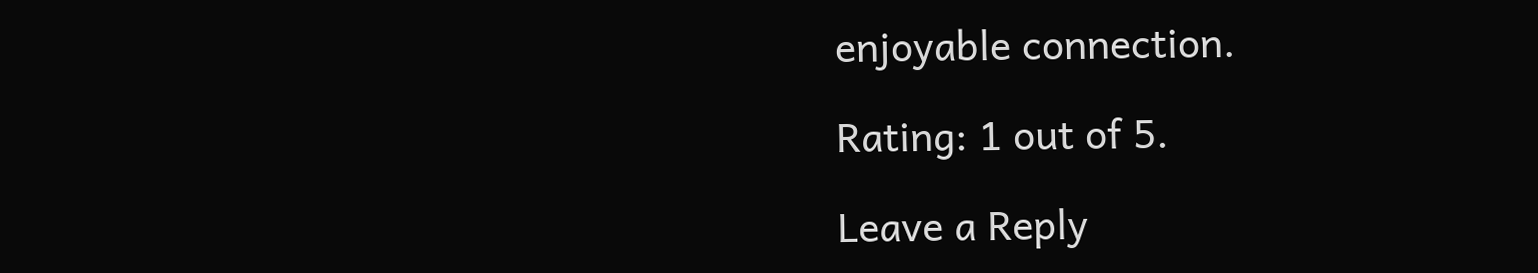enjoyable connection.

Rating: 1 out of 5.

Leave a Reply